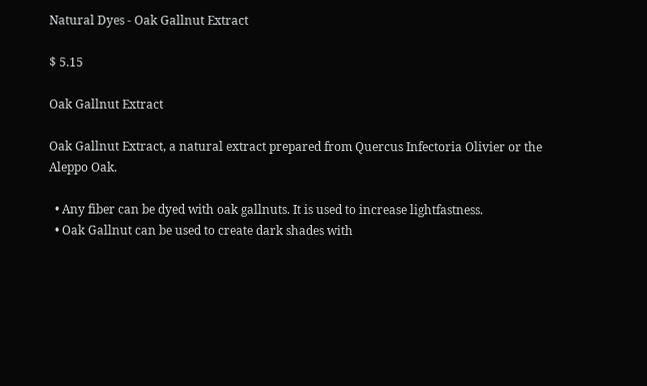Natural Dyes - Oak Gallnut Extract

$ 5.15

Oak Gallnut Extract

Oak Gallnut Extract, a natural extract prepared from Quercus Infectoria Olivier or the Aleppo Oak.

  • Any fiber can be dyed with oak gallnuts. It is used to increase lightfastness.
  • Oak Gallnut can be used to create dark shades with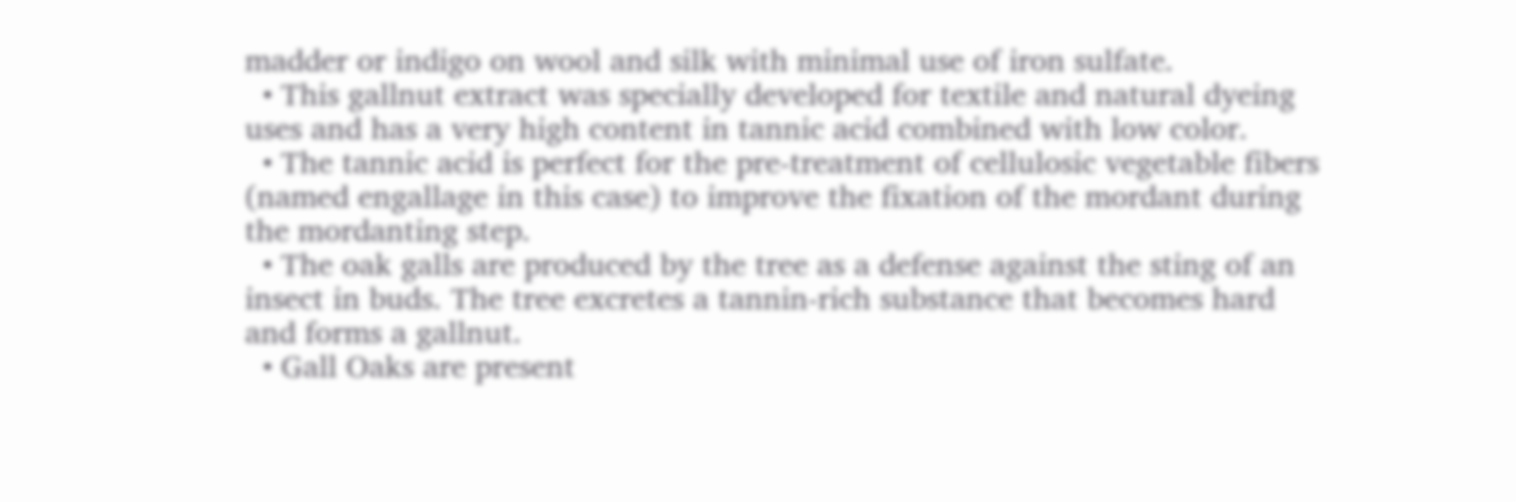madder or indigo on wool and silk with minimal use of iron sulfate.
  • This gallnut extract was specially developed for textile and natural dyeing uses and has a very high content in tannic acid combined with low color.
  • The tannic acid is perfect for the pre-treatment of cellulosic vegetable fibers (named engallage in this case) to improve the fixation of the mordant during the mordanting step.
  • The oak galls are produced by the tree as a defense against the sting of an insect in buds. The tree excretes a tannin-rich substance that becomes hard and forms a gallnut.
  • Gall Oaks are present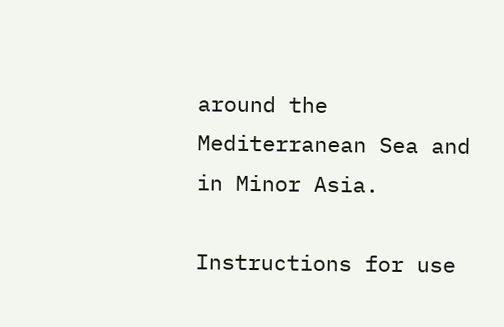around the Mediterranean Sea and in Minor Asia.

Instructions for use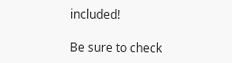included!

Be sure to check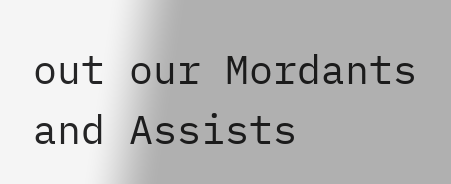out our Mordants and Assists